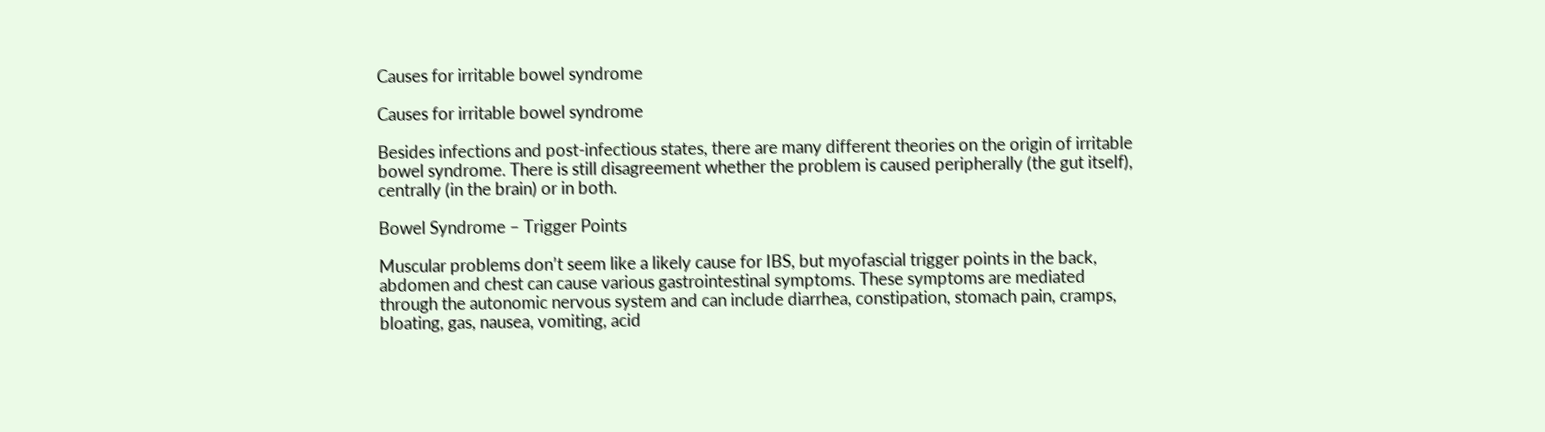Causes for irritable bowel syndrome

Causes for irritable bowel syndrome

Besides infections and post-infectious states, there are many different theories on the origin of irritable bowel syndrome. There is still disagreement whether the problem is caused peripherally (the gut itself), centrally (in the brain) or in both.

Bowel Syndrome – Trigger Points

Muscular problems don’t seem like a likely cause for IBS, but myofascial trigger points in the back, abdomen and chest can cause various gastrointestinal symptoms. These symptoms are mediated through the autonomic nervous system and can include diarrhea, constipation, stomach pain, cramps, bloating, gas, nausea, vomiting, acid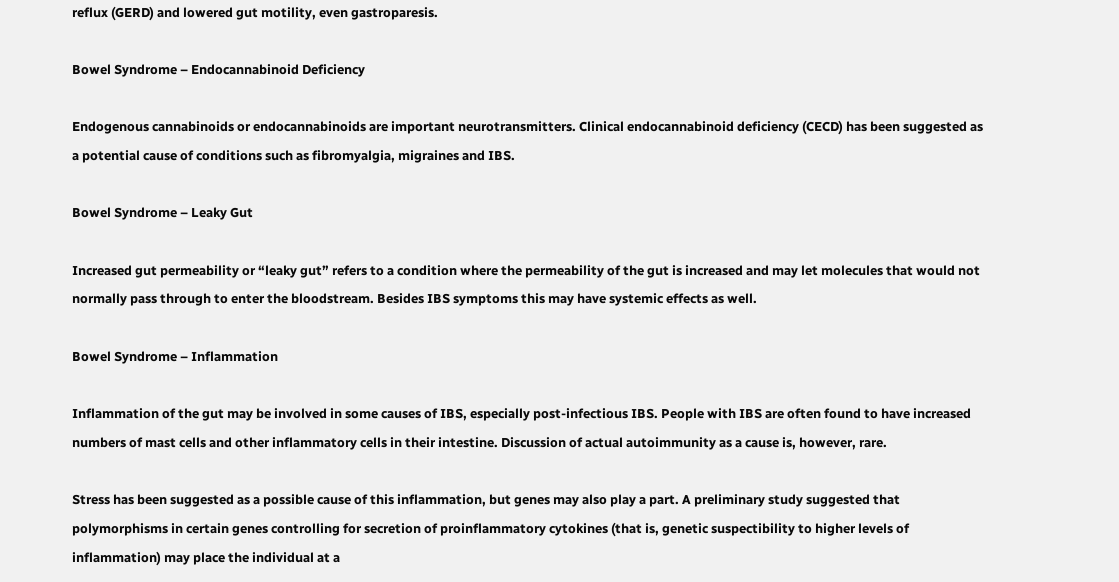reflux (GERD) and lowered gut motility, even gastroparesis.

Bowel Syndrome – Endocannabinoid Deficiency

Endogenous cannabinoids or endocannabinoids are important neurotransmitters. Clinical endocannabinoid deficiency (CECD) has been suggested as a potential cause of conditions such as fibromyalgia, migraines and IBS.

Bowel Syndrome – Leaky Gut

Increased gut permeability or “leaky gut” refers to a condition where the permeability of the gut is increased and may let molecules that would not normally pass through to enter the bloodstream. Besides IBS symptoms this may have systemic effects as well.

Bowel Syndrome – Inflammation

Inflammation of the gut may be involved in some causes of IBS, especially post-infectious IBS. People with IBS are often found to have increased numbers of mast cells and other inflammatory cells in their intestine. Discussion of actual autoimmunity as a cause is, however, rare.

Stress has been suggested as a possible cause of this inflammation, but genes may also play a part. A preliminary study suggested that polymorphisms in certain genes controlling for secretion of proinflammatory cytokines (that is, genetic suspectibility to higher levels of inflammation) may place the individual at a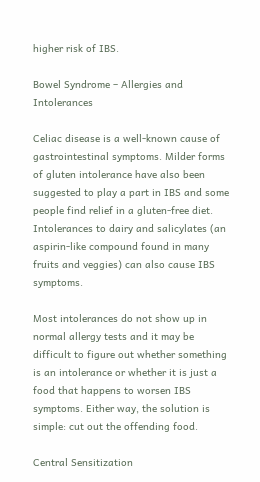higher risk of IBS.

Bowel Syndrome – Allergies and Intolerances

Celiac disease is a well-known cause of gastrointestinal symptoms. Milder forms of gluten intolerance have also been suggested to play a part in IBS and some people find relief in a gluten-free diet. Intolerances to dairy and salicylates (an aspirin-like compound found in many fruits and veggies) can also cause IBS symptoms.

Most intolerances do not show up in normal allergy tests and it may be difficult to figure out whether something is an intolerance or whether it is just a food that happens to worsen IBS symptoms. Either way, the solution is simple: cut out the offending food.

Central Sensitization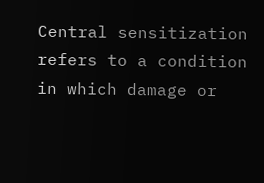Central sensitization refers to a condition in which damage or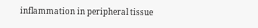inflammation in peripheral tissue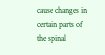cause changes in certain parts of the spinal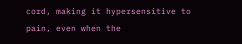cord, making it hypersensitive to pain, even when the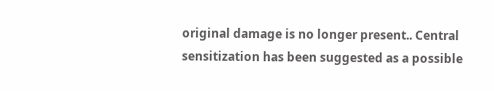original damage is no longer present.. Central sensitization has been suggested as a possible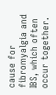cause for fibromyalgia and IBS, which often occur together.